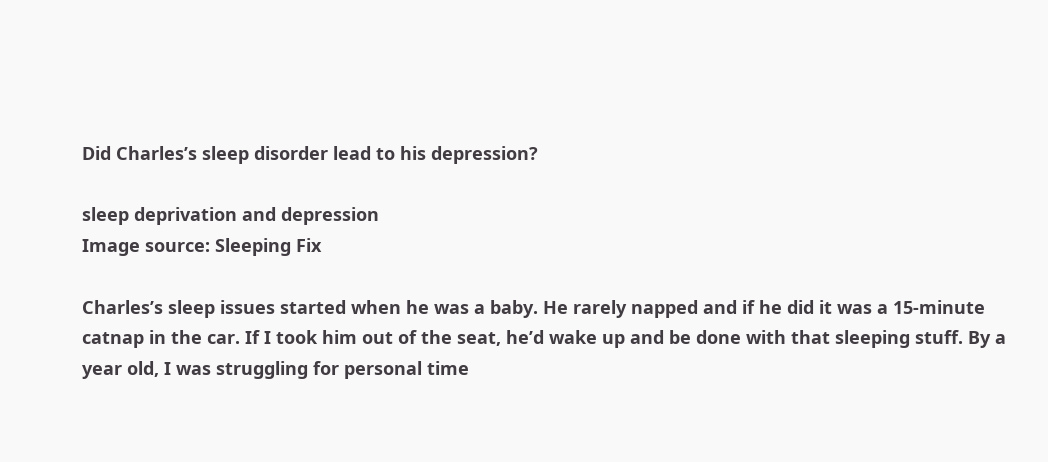Did Charles’s sleep disorder lead to his depression?

sleep deprivation and depression
Image source: Sleeping Fix

Charles’s sleep issues started when he was a baby. He rarely napped and if he did it was a 15-minute catnap in the car. If I took him out of the seat, he’d wake up and be done with that sleeping stuff. By a year old, I was struggling for personal time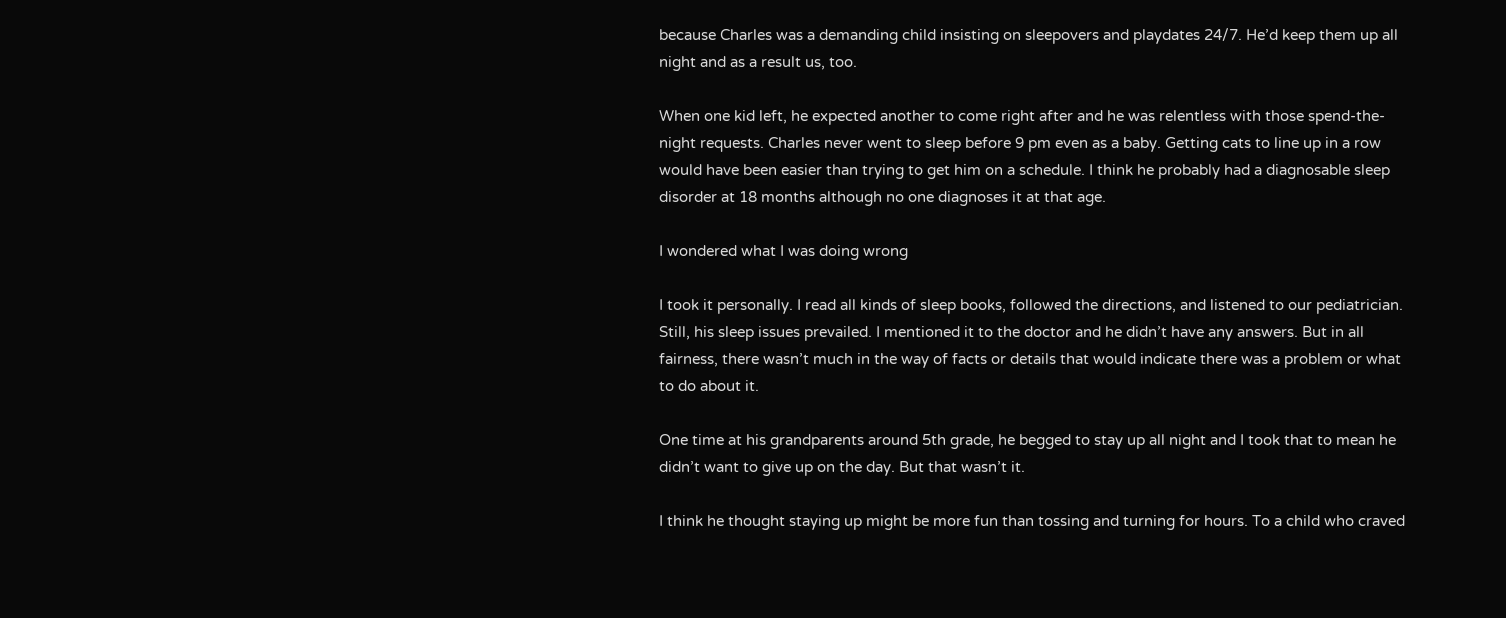because Charles was a demanding child insisting on sleepovers and playdates 24/7. He’d keep them up all night and as a result us, too.

When one kid left, he expected another to come right after and he was relentless with those spend-the-night requests. Charles never went to sleep before 9 pm even as a baby. Getting cats to line up in a row would have been easier than trying to get him on a schedule. I think he probably had a diagnosable sleep disorder at 18 months although no one diagnoses it at that age.

I wondered what I was doing wrong

I took it personally. I read all kinds of sleep books, followed the directions, and listened to our pediatrician. Still, his sleep issues prevailed. I mentioned it to the doctor and he didn’t have any answers. But in all fairness, there wasn’t much in the way of facts or details that would indicate there was a problem or what to do about it.

One time at his grandparents around 5th grade, he begged to stay up all night and I took that to mean he didn’t want to give up on the day. But that wasn’t it.

I think he thought staying up might be more fun than tossing and turning for hours. To a child who craved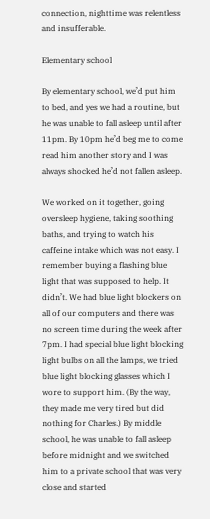connection, nighttime was relentless and insufferable.

Elementary school

By elementary school, we’d put him to bed, and yes we had a routine, but he was unable to fall asleep until after 11pm. By 10pm he’d beg me to come read him another story and I was always shocked he’d not fallen asleep.

We worked on it together, going oversleep hygiene, taking soothing baths, and trying to watch his caffeine intake which was not easy. I remember buying a flashing blue light that was supposed to help. It didn’t. We had blue light blockers on all of our computers and there was no screen time during the week after 7pm. I had special blue light blocking light bulbs on all the lamps, we tried blue light blocking glasses which I wore to support him. (By the way, they made me very tired but did nothing for Charles.) By middle school, he was unable to fall asleep before midnight and we switched him to a private school that was very close and started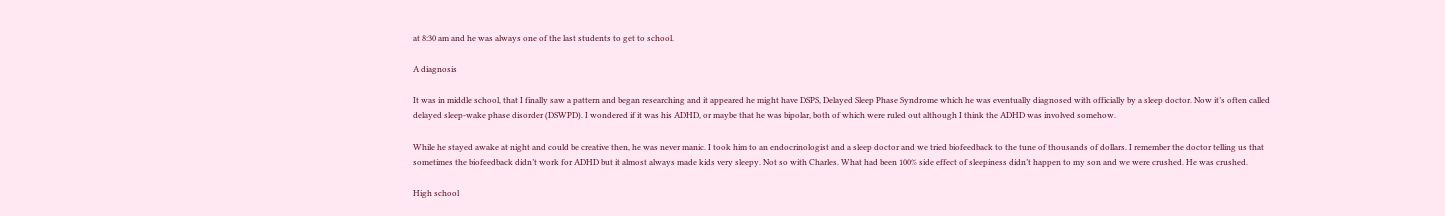at 8:30 am and he was always one of the last students to get to school.

A diagnosis

It was in middle school, that I finally saw a pattern and began researching and it appeared he might have DSPS, Delayed Sleep Phase Syndrome which he was eventually diagnosed with officially by a sleep doctor. Now it’s often called delayed sleep-wake phase disorder (DSWPD). I wondered if it was his ADHD, or maybe that he was bipolar, both of which were ruled out although I think the ADHD was involved somehow.

While he stayed awake at night and could be creative then, he was never manic. I took him to an endocrinologist and a sleep doctor and we tried biofeedback to the tune of thousands of dollars. I remember the doctor telling us that sometimes the biofeedback didn’t work for ADHD but it almost always made kids very sleepy. Not so with Charles. What had been 100% side effect of sleepiness didn’t happen to my son and we were crushed. He was crushed.

High school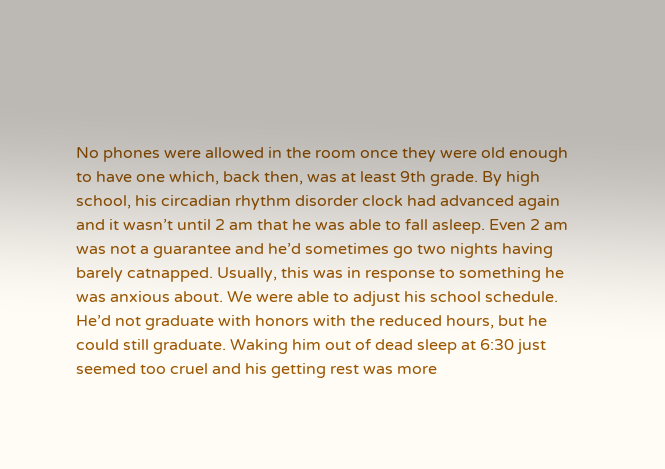No phones were allowed in the room once they were old enough to have one which, back then, was at least 9th grade. By high school, his circadian rhythm disorder clock had advanced again and it wasn’t until 2 am that he was able to fall asleep. Even 2 am was not a guarantee and he’d sometimes go two nights having barely catnapped. Usually, this was in response to something he was anxious about. We were able to adjust his school schedule. He’d not graduate with honors with the reduced hours, but he could still graduate. Waking him out of dead sleep at 6:30 just seemed too cruel and his getting rest was more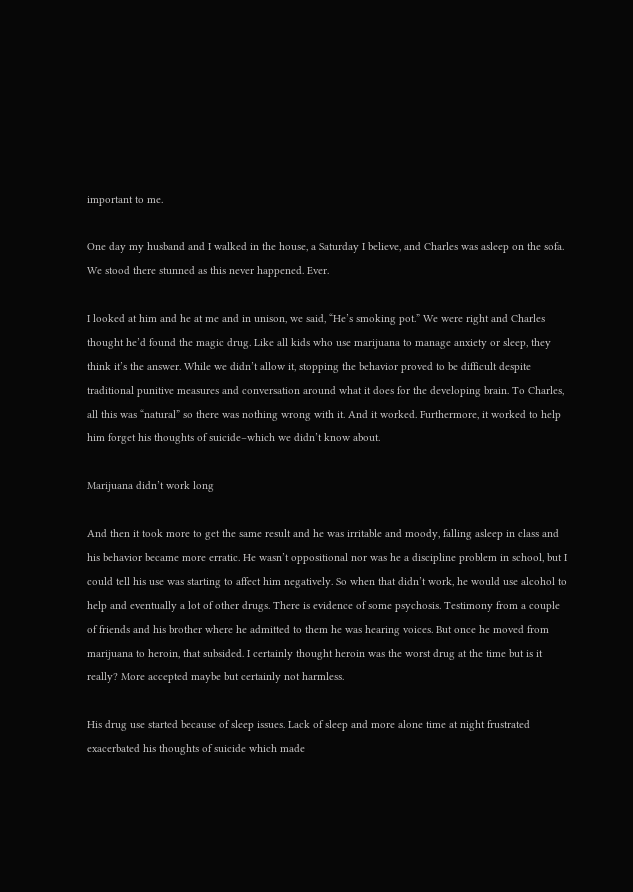important to me.

One day my husband and I walked in the house, a Saturday I believe, and Charles was asleep on the sofa. We stood there stunned as this never happened. Ever.

I looked at him and he at me and in unison, we said, “He’s smoking pot.” We were right and Charles thought he’d found the magic drug. Like all kids who use marijuana to manage anxiety or sleep, they think it’s the answer. While we didn’t allow it, stopping the behavior proved to be difficult despite traditional punitive measures and conversation around what it does for the developing brain. To Charles, all this was “natural” so there was nothing wrong with it. And it worked. Furthermore, it worked to help him forget his thoughts of suicide–which we didn’t know about.

Marijuana didn’t work long

And then it took more to get the same result and he was irritable and moody, falling asleep in class and his behavior became more erratic. He wasn’t oppositional nor was he a discipline problem in school, but I could tell his use was starting to affect him negatively. So when that didn’t work, he would use alcohol to help and eventually a lot of other drugs. There is evidence of some psychosis. Testimony from a couple of friends and his brother where he admitted to them he was hearing voices. But once he moved from marijuana to heroin, that subsided. I certainly thought heroin was the worst drug at the time but is it really? More accepted maybe but certainly not harmless.

His drug use started because of sleep issues. Lack of sleep and more alone time at night frustrated exacerbated his thoughts of suicide which made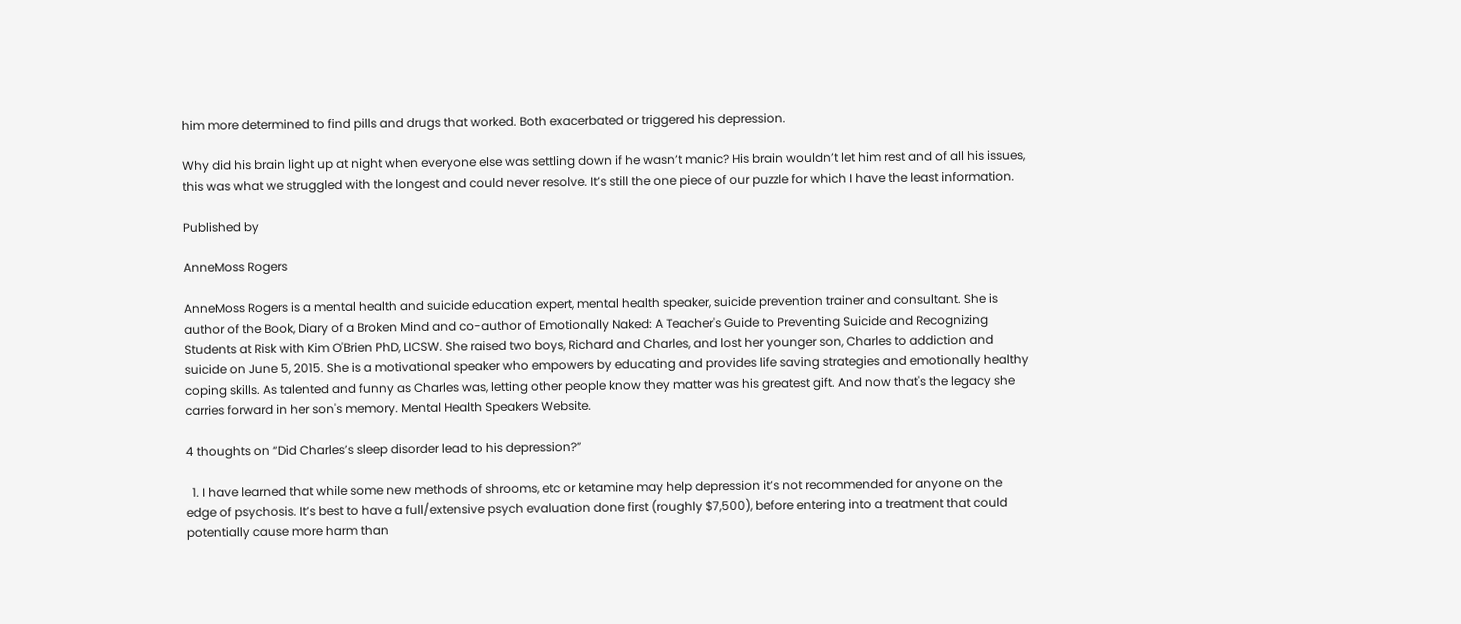him more determined to find pills and drugs that worked. Both exacerbated or triggered his depression.

Why did his brain light up at night when everyone else was settling down if he wasn’t manic? His brain wouldn’t let him rest and of all his issues, this was what we struggled with the longest and could never resolve. It’s still the one piece of our puzzle for which I have the least information.

Published by

AnneMoss Rogers

AnneMoss Rogers is a mental health and suicide education expert, mental health speaker, suicide prevention trainer and consultant. She is author of the Book, Diary of a Broken Mind and co-author of Emotionally Naked: A Teacher's Guide to Preventing Suicide and Recognizing Students at Risk with Kim O'Brien PhD, LICSW. She raised two boys, Richard and Charles, and lost her younger son, Charles to addiction and suicide on June 5, 2015. She is a motivational speaker who empowers by educating and provides life saving strategies and emotionally healthy coping skills. As talented and funny as Charles was, letting other people know they matter was his greatest gift. And now that's the legacy she carries forward in her son's memory. Mental Health Speakers Website.

4 thoughts on “Did Charles’s sleep disorder lead to his depression?”

  1. I have learned that while some new methods of shrooms, etc or ketamine may help depression it’s not recommended for anyone on the edge of psychosis. It’s best to have a full/extensive psych evaluation done first (roughly $7,500), before entering into a treatment that could potentially cause more harm than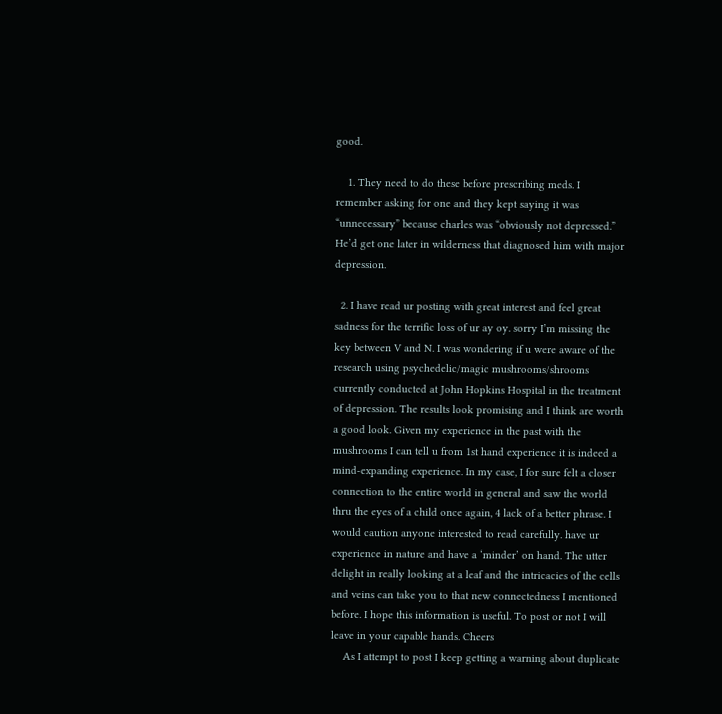good.

    1. They need to do these before prescribing meds. I remember asking for one and they kept saying it was “unnecessary” because charles was “obviously not depressed.” He’d get one later in wilderness that diagnosed him with major depression.

  2. I have read ur posting with great interest and feel great sadness for the terrific loss of ur ay oy. sorry I’m missing the key between V and N. I was wondering if u were aware of the research using psychedelic/magic mushrooms/shrooms currently conducted at John Hopkins Hospital in the treatment of depression. The results look promising and I think are worth a good look. Given my experience in the past with the mushrooms I can tell u from 1st hand experience it is indeed a mind-expanding experience. In my case, I for sure felt a closer connection to the entire world in general and saw the world thru the eyes of a child once again, 4 lack of a better phrase. I would caution anyone interested to read carefully. have ur experience in nature and have a ‘minder’ on hand. The utter delight in really looking at a leaf and the intricacies of the cells and veins can take you to that new connectedness I mentioned before. I hope this information is useful. To post or not I will leave in your capable hands. Cheers
    As I attempt to post I keep getting a warning about duplicate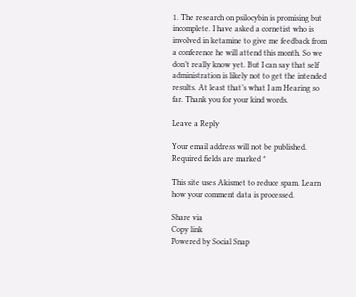1. The research on psilocybin is promising but incomplete. I have asked a cornetist who is involved in ketamine to give me feedback from a conference he will attend this month. So we don’t really know yet. But I can say that self administration is likely not to get the intended results. At least that’s what I am Hearing so far. Thank you for your kind words.

Leave a Reply

Your email address will not be published. Required fields are marked *

This site uses Akismet to reduce spam. Learn how your comment data is processed.

Share via
Copy link
Powered by Social Snap